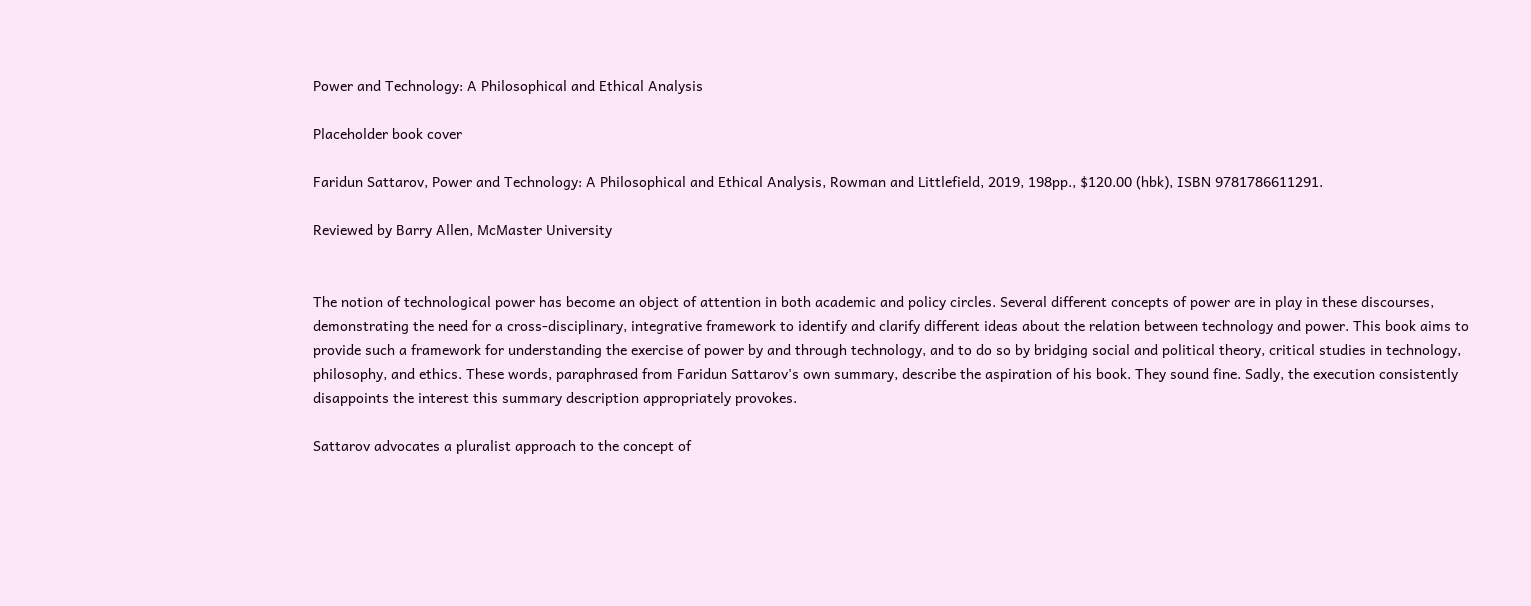Power and Technology: A Philosophical and Ethical Analysis

Placeholder book cover

Faridun Sattarov, Power and Technology: A Philosophical and Ethical Analysis, Rowman and Littlefield, 2019, 198pp., $120.00 (hbk), ISBN 9781786611291.

Reviewed by Barry Allen, McMaster University


The notion of technological power has become an object of attention in both academic and policy circles. Several different concepts of power are in play in these discourses, demonstrating the need for a cross-disciplinary, integrative framework to identify and clarify different ideas about the relation between technology and power. This book aims to provide such a framework for understanding the exercise of power by and through technology, and to do so by bridging social and political theory, critical studies in technology, philosophy, and ethics. These words, paraphrased from Faridun Sattarov's own summary, describe the aspiration of his book. They sound fine. Sadly, the execution consistently disappoints the interest this summary description appropriately provokes.

Sattarov advocates a pluralist approach to the concept of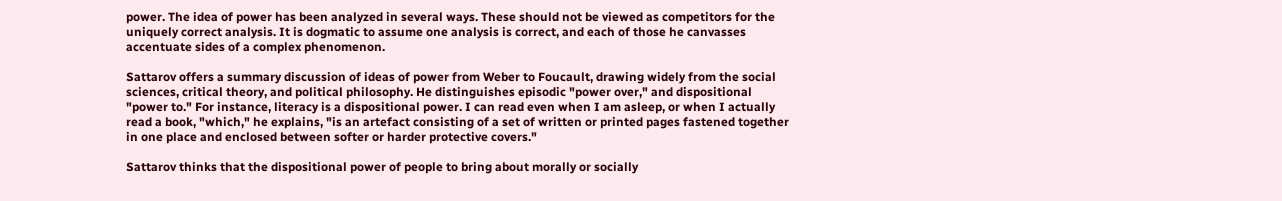power. The idea of power has been analyzed in several ways. These should not be viewed as competitors for the uniquely correct analysis. It is dogmatic to assume one analysis is correct, and each of those he canvasses accentuate sides of a complex phenomenon.

Sattarov offers a summary discussion of ideas of power from Weber to Foucault, drawing widely from the social sciences, critical theory, and political philosophy. He distinguishes episodic "power over," and dispositional "power to." For instance, literacy is a dispositional power. I can read even when I am asleep, or when I actually read a book, "which," he explains, "is an artefact consisting of a set of written or printed pages fastened together in one place and enclosed between softer or harder protective covers."

Sattarov thinks that the dispositional power of people to bring about morally or socially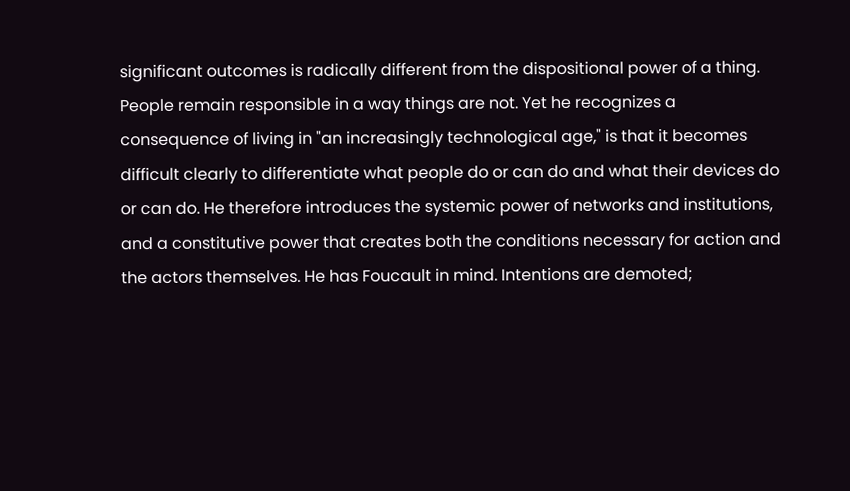significant outcomes is radically different from the dispositional power of a thing. People remain responsible in a way things are not. Yet he recognizes a consequence of living in "an increasingly technological age," is that it becomes difficult clearly to differentiate what people do or can do and what their devices do or can do. He therefore introduces the systemic power of networks and institutions, and a constitutive power that creates both the conditions necessary for action and the actors themselves. He has Foucault in mind. Intentions are demoted;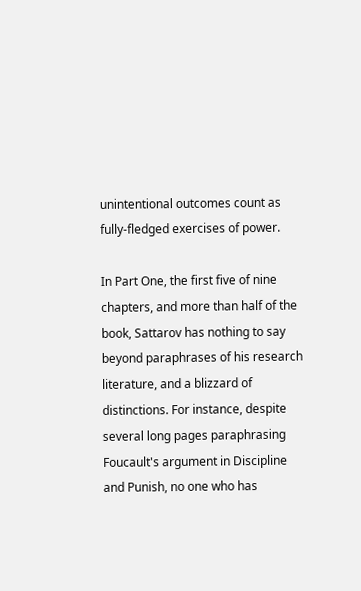unintentional outcomes count as fully-fledged exercises of power.

In Part One, the first five of nine chapters, and more than half of the book, Sattarov has nothing to say beyond paraphrases of his research literature, and a blizzard of distinctions. For instance, despite several long pages paraphrasing Foucault's argument in Discipline and Punish, no one who has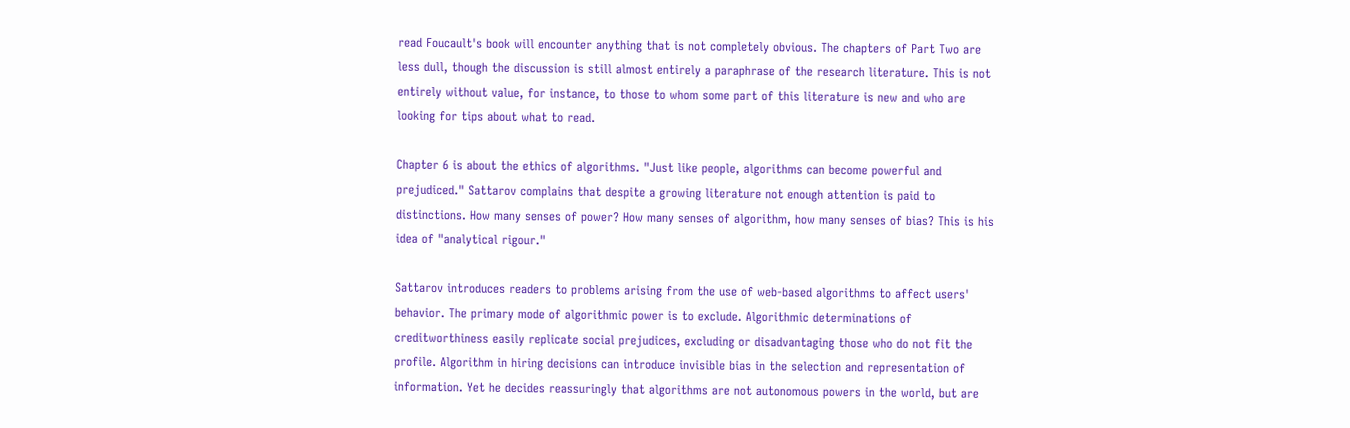read Foucault's book will encounter anything that is not completely obvious. The chapters of Part Two are less dull, though the discussion is still almost entirely a paraphrase of the research literature. This is not entirely without value, for instance, to those to whom some part of this literature is new and who are looking for tips about what to read.

Chapter 6 is about the ethics of algorithms. "Just like people, algorithms can become powerful and prejudiced." Sattarov complains that despite a growing literature not enough attention is paid to distinctions. How many senses of power? How many senses of algorithm, how many senses of bias? This is his idea of "analytical rigour."

Sattarov introduces readers to problems arising from the use of web-based algorithms to affect users' behavior. The primary mode of algorithmic power is to exclude. Algorithmic determinations of creditworthiness easily replicate social prejudices, excluding or disadvantaging those who do not fit the profile. Algorithm in hiring decisions can introduce invisible bias in the selection and representation of information. Yet he decides reassuringly that algorithms are not autonomous powers in the world, but are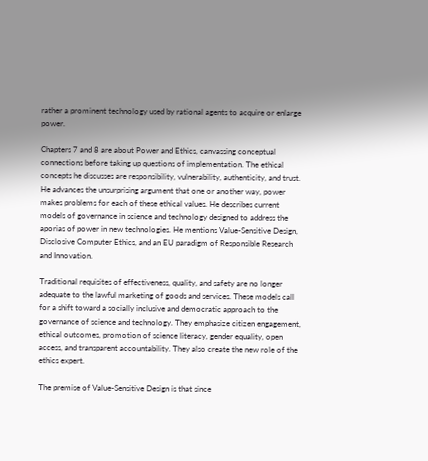rather a prominent technology used by rational agents to acquire or enlarge power.

Chapters 7 and 8 are about Power and Ethics, canvassing conceptual connections before taking up questions of implementation. The ethical concepts he discusses are responsibility, vulnerability, authenticity, and trust. He advances the unsurprising argument that one or another way, power makes problems for each of these ethical values. He describes current models of governance in science and technology designed to address the aporias of power in new technologies. He mentions Value-Sensitive Design, Disclosive Computer Ethics, and an EU paradigm of Responsible Research and Innovation.

Traditional requisites of effectiveness, quality, and safety are no longer adequate to the lawful marketing of goods and services. These models call for a shift toward a socially inclusive and democratic approach to the governance of science and technology. They emphasize citizen engagement, ethical outcomes, promotion of science literacy, gender equality, open access, and transparent accountability. They also create the new role of the ethics expert.

The premise of Value-Sensitive Design is that since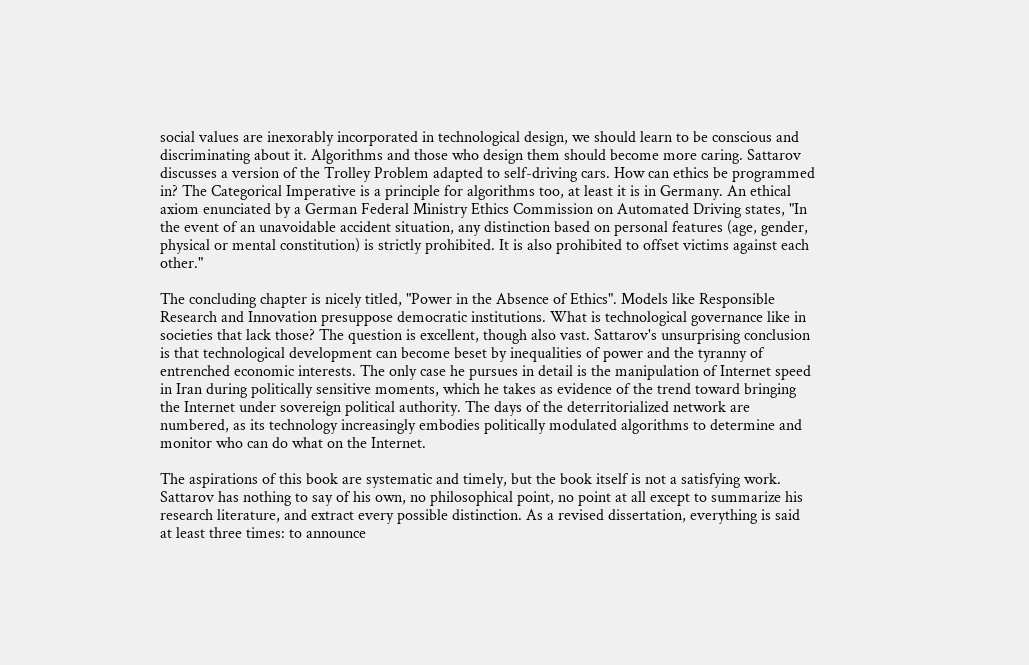social values are inexorably incorporated in technological design, we should learn to be conscious and discriminating about it. Algorithms and those who design them should become more caring. Sattarov discusses a version of the Trolley Problem adapted to self-driving cars. How can ethics be programmed in? The Categorical Imperative is a principle for algorithms too, at least it is in Germany. An ethical axiom enunciated by a German Federal Ministry Ethics Commission on Automated Driving states, "In the event of an unavoidable accident situation, any distinction based on personal features (age, gender, physical or mental constitution) is strictly prohibited. It is also prohibited to offset victims against each other."

The concluding chapter is nicely titled, "Power in the Absence of Ethics". Models like Responsible Research and Innovation presuppose democratic institutions. What is technological governance like in societies that lack those? The question is excellent, though also vast. Sattarov's unsurprising conclusion is that technological development can become beset by inequalities of power and the tyranny of entrenched economic interests. The only case he pursues in detail is the manipulation of Internet speed in Iran during politically sensitive moments, which he takes as evidence of the trend toward bringing the Internet under sovereign political authority. The days of the deterritorialized network are numbered, as its technology increasingly embodies politically modulated algorithms to determine and monitor who can do what on the Internet.

The aspirations of this book are systematic and timely, but the book itself is not a satisfying work. Sattarov has nothing to say of his own, no philosophical point, no point at all except to summarize his research literature, and extract every possible distinction. As a revised dissertation, everything is said at least three times: to announce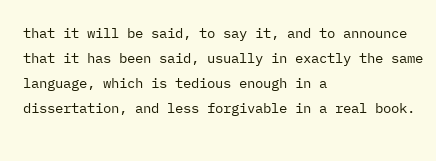that it will be said, to say it, and to announce that it has been said, usually in exactly the same language, which is tedious enough in a dissertation, and less forgivable in a real book.